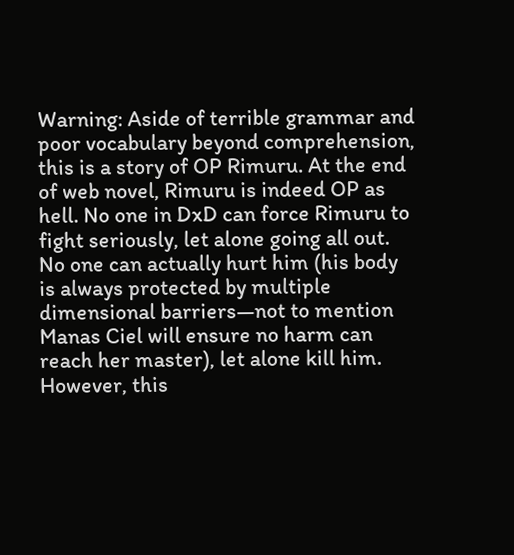Warning: Aside of terrible grammar and poor vocabulary beyond comprehension, this is a story of OP Rimuru. At the end of web novel, Rimuru is indeed OP as hell. No one in DxD can force Rimuru to fight seriously, let alone going all out. No one can actually hurt him (his body is always protected by multiple dimensional barriers—not to mention Manas Ciel will ensure no harm can reach her master), let alone kill him. However, this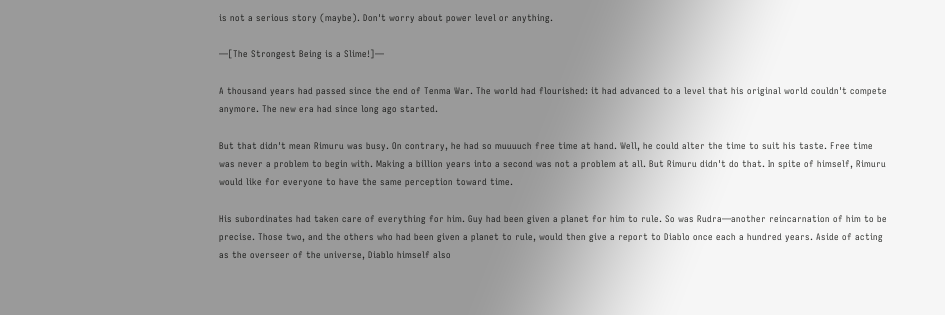is not a serious story (maybe). Don't worry about power level or anything.

—[The Strongest Being is a Slime!]—

A thousand years had passed since the end of Tenma War. The world had flourished: it had advanced to a level that his original world couldn't compete anymore. The new era had since long ago started.

But that didn't mean Rimuru was busy. On contrary, he had so muuuuch free time at hand. Well, he could alter the time to suit his taste. Free time was never a problem to begin with. Making a billion years into a second was not a problem at all. But Rimuru didn't do that. In spite of himself, Rimuru would like for everyone to have the same perception toward time.

His subordinates had taken care of everything for him. Guy had been given a planet for him to rule. So was Rudra—another reincarnation of him to be precise. Those two, and the others who had been given a planet to rule, would then give a report to Diablo once each a hundred years. Aside of acting as the overseer of the universe, Diablo himself also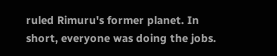ruled Rimuru's former planet. In short, everyone was doing the jobs.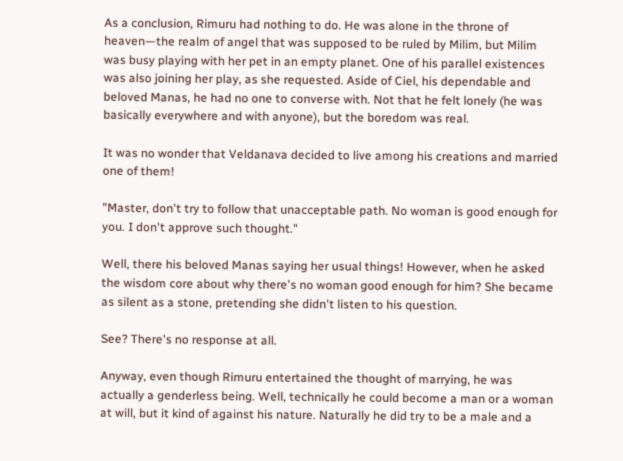As a conclusion, Rimuru had nothing to do. He was alone in the throne of heaven—the realm of angel that was supposed to be ruled by Milim, but Milim was busy playing with her pet in an empty planet. One of his parallel existences was also joining her play, as she requested. Aside of Ciel, his dependable and beloved Manas, he had no one to converse with. Not that he felt lonely (he was basically everywhere and with anyone), but the boredom was real.

It was no wonder that Veldanava decided to live among his creations and married one of them!

"Master, don't try to follow that unacceptable path. No woman is good enough for you. I don't approve such thought."

Well, there his beloved Manas saying her usual things! However, when he asked the wisdom core about why there's no woman good enough for him? She became as silent as a stone, pretending she didn't listen to his question.

See? There's no response at all.

Anyway, even though Rimuru entertained the thought of marrying, he was actually a genderless being. Well, technically he could become a man or a woman at will, but it kind of against his nature. Naturally he did try to be a male and a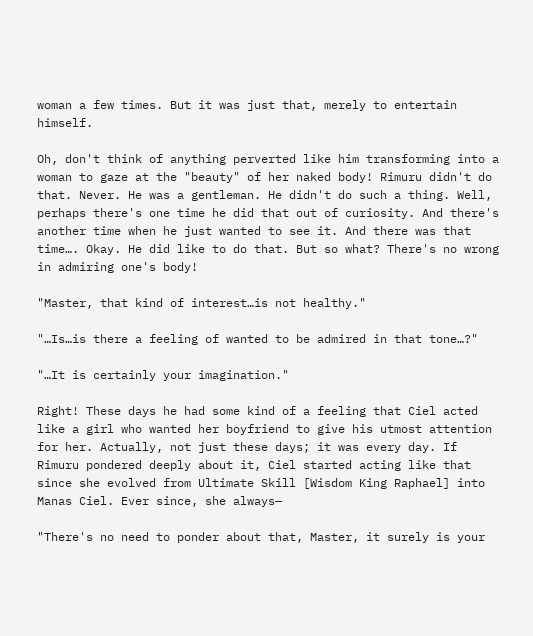woman a few times. But it was just that, merely to entertain himself.

Oh, don't think of anything perverted like him transforming into a woman to gaze at the "beauty" of her naked body! Rimuru didn't do that. Never. He was a gentleman. He didn't do such a thing. Well, perhaps there's one time he did that out of curiosity. And there's another time when he just wanted to see it. And there was that time…. Okay. He did like to do that. But so what? There's no wrong in admiring one's body!

"Master, that kind of interest…is not healthy."

"…Is…is there a feeling of wanted to be admired in that tone…?"

"…It is certainly your imagination."

Right! These days he had some kind of a feeling that Ciel acted like a girl who wanted her boyfriend to give his utmost attention for her. Actually, not just these days; it was every day. If Rimuru pondered deeply about it, Ciel started acting like that since she evolved from Ultimate Skill [Wisdom King Raphael] into Manas Ciel. Ever since, she always—

"There's no need to ponder about that, Master, it surely is your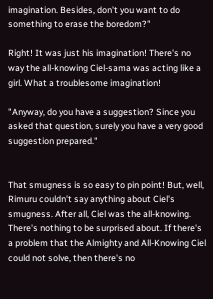imagination. Besides, don't you want to do something to erase the boredom?"

Right! It was just his imagination! There's no way the all-knowing Ciel-sama was acting like a girl. What a troublesome imagination!

"Anyway, do you have a suggestion? Since you asked that question, surely you have a very good suggestion prepared."


That smugness is so easy to pin point! But, well, Rimuru couldn't say anything about Ciel's smugness. After all, Ciel was the all-knowing. There's nothing to be surprised about. If there's a problem that the Almighty and All-Knowing Ciel could not solve, then there's no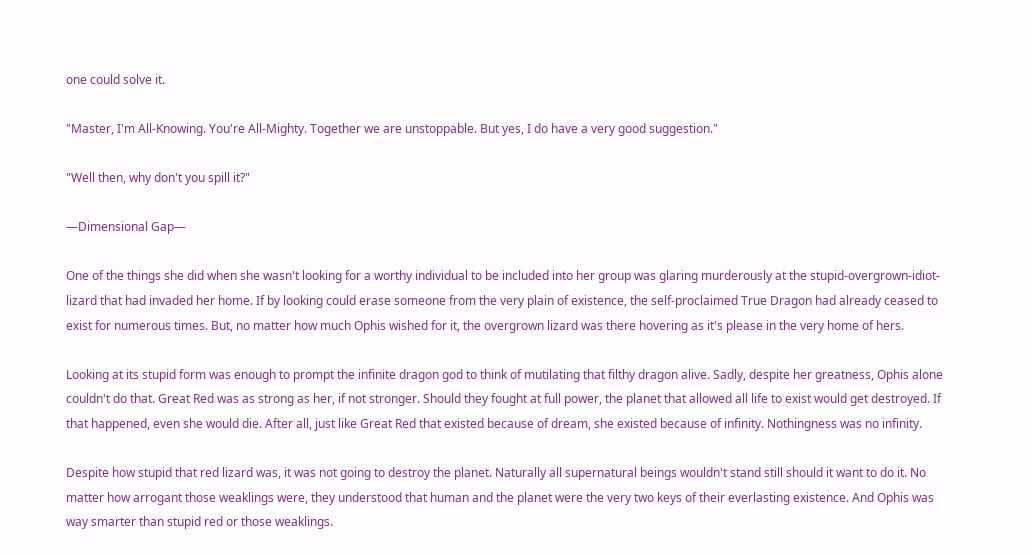one could solve it.

"Master, I'm All-Knowing. You're All-Mighty. Together we are unstoppable. But yes, I do have a very good suggestion."

"Well then, why don't you spill it?"

—Dimensional Gap—

One of the things she did when she wasn't looking for a worthy individual to be included into her group was glaring murderously at the stupid-overgrown-idiot-lizard that had invaded her home. If by looking could erase someone from the very plain of existence, the self-proclaimed True Dragon had already ceased to exist for numerous times. But, no matter how much Ophis wished for it, the overgrown lizard was there hovering as it's please in the very home of hers.

Looking at its stupid form was enough to prompt the infinite dragon god to think of mutilating that filthy dragon alive. Sadly, despite her greatness, Ophis alone couldn't do that. Great Red was as strong as her, if not stronger. Should they fought at full power, the planet that allowed all life to exist would get destroyed. If that happened, even she would die. After all, just like Great Red that existed because of dream, she existed because of infinity. Nothingness was no infinity.

Despite how stupid that red lizard was, it was not going to destroy the planet. Naturally all supernatural beings wouldn't stand still should it want to do it. No matter how arrogant those weaklings were, they understood that human and the planet were the very two keys of their everlasting existence. And Ophis was way smarter than stupid red or those weaklings.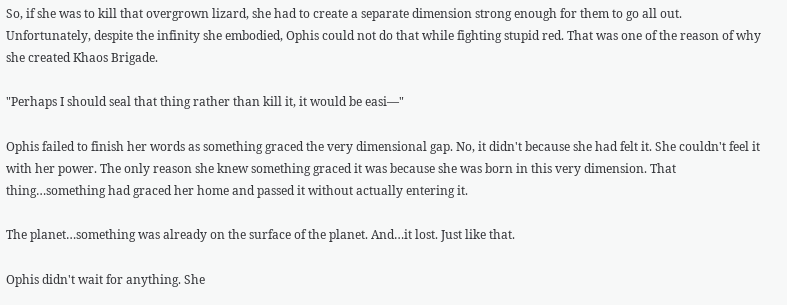So, if she was to kill that overgrown lizard, she had to create a separate dimension strong enough for them to go all out. Unfortunately, despite the infinity she embodied, Ophis could not do that while fighting stupid red. That was one of the reason of why she created Khaos Brigade.

"Perhaps I should seal that thing rather than kill it, it would be easi—"

Ophis failed to finish her words as something graced the very dimensional gap. No, it didn't because she had felt it. She couldn't feel it with her power. The only reason she knew something graced it was because she was born in this very dimension. That thing…something had graced her home and passed it without actually entering it.

The planet…something was already on the surface of the planet. And…it lost. Just like that.

Ophis didn't wait for anything. She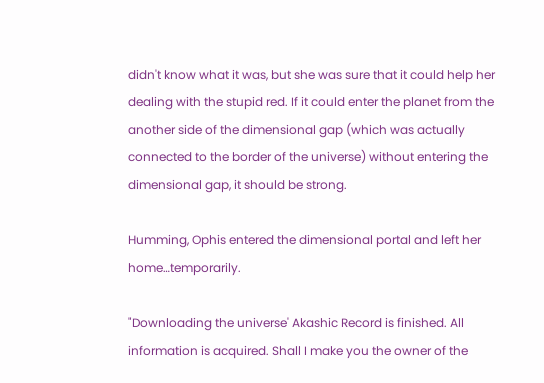didn't know what it was, but she was sure that it could help her dealing with the stupid red. If it could enter the planet from the another side of the dimensional gap (which was actually connected to the border of the universe) without entering the dimensional gap, it should be strong.

Humming, Ophis entered the dimensional portal and left her home…temporarily.

"Downloading the universe' Akashic Record is finished. All information is acquired. Shall I make you the owner of the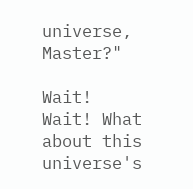universe, Master?"

Wait! Wait! What about this universe's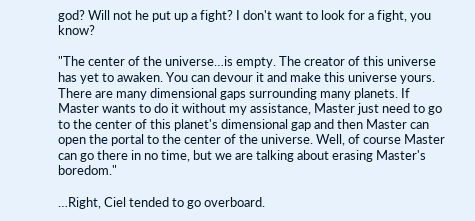god? Will not he put up a fight? I don't want to look for a fight, you know?

"The center of the universe…is empty. The creator of this universe has yet to awaken. You can devour it and make this universe yours. There are many dimensional gaps surrounding many planets. If Master wants to do it without my assistance, Master just need to go to the center of this planet's dimensional gap and then Master can open the portal to the center of the universe. Well, of course Master can go there in no time, but we are talking about erasing Master's boredom."

…Right, Ciel tended to go overboard.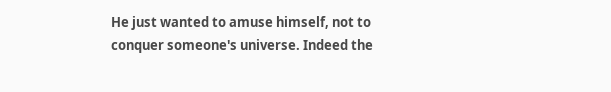He just wanted to amuse himself, not to conquer someone's universe. Indeed the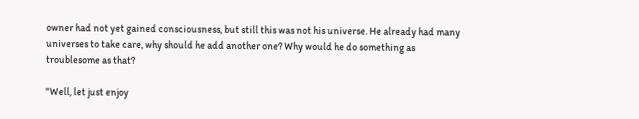owner had not yet gained consciousness, but still this was not his universe. He already had many universes to take care, why should he add another one? Why would he do something as troublesome as that?

"Well, let just enjoy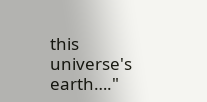this universe's earth…."